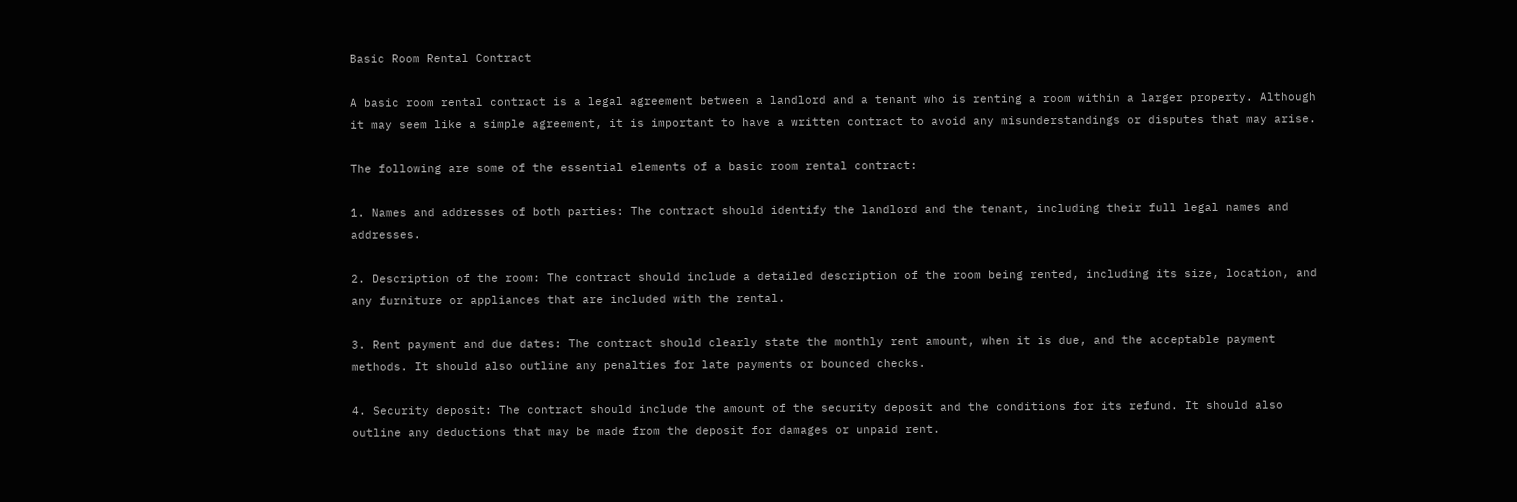Basic Room Rental Contract

A basic room rental contract is a legal agreement between a landlord and a tenant who is renting a room within a larger property. Although it may seem like a simple agreement, it is important to have a written contract to avoid any misunderstandings or disputes that may arise.

The following are some of the essential elements of a basic room rental contract:

1. Names and addresses of both parties: The contract should identify the landlord and the tenant, including their full legal names and addresses.

2. Description of the room: The contract should include a detailed description of the room being rented, including its size, location, and any furniture or appliances that are included with the rental.

3. Rent payment and due dates: The contract should clearly state the monthly rent amount, when it is due, and the acceptable payment methods. It should also outline any penalties for late payments or bounced checks.

4. Security deposit: The contract should include the amount of the security deposit and the conditions for its refund. It should also outline any deductions that may be made from the deposit for damages or unpaid rent.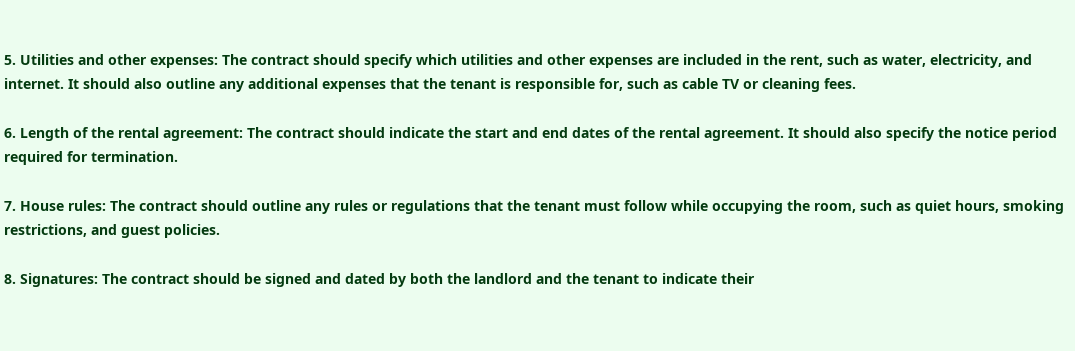5. Utilities and other expenses: The contract should specify which utilities and other expenses are included in the rent, such as water, electricity, and internet. It should also outline any additional expenses that the tenant is responsible for, such as cable TV or cleaning fees.

6. Length of the rental agreement: The contract should indicate the start and end dates of the rental agreement. It should also specify the notice period required for termination.

7. House rules: The contract should outline any rules or regulations that the tenant must follow while occupying the room, such as quiet hours, smoking restrictions, and guest policies.

8. Signatures: The contract should be signed and dated by both the landlord and the tenant to indicate their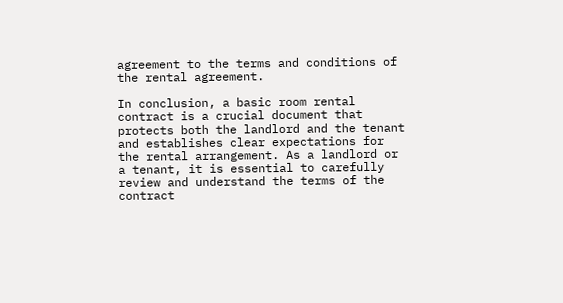agreement to the terms and conditions of the rental agreement.

In conclusion, a basic room rental contract is a crucial document that protects both the landlord and the tenant and establishes clear expectations for the rental arrangement. As a landlord or a tenant, it is essential to carefully review and understand the terms of the contract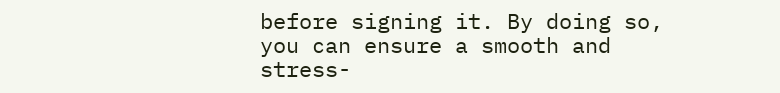before signing it. By doing so, you can ensure a smooth and stress-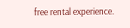free rental experience.